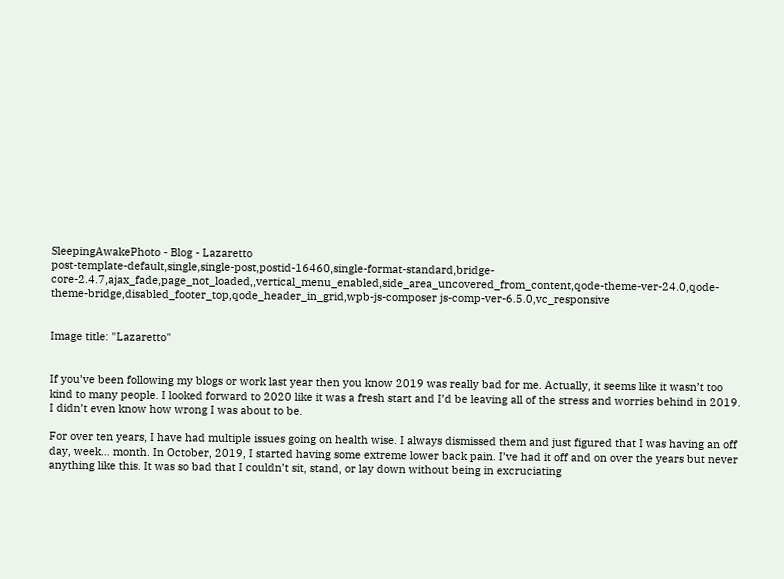SleepingAwakePhoto - Blog - Lazaretto
post-template-default,single,single-post,postid-16460,single-format-standard,bridge-core-2.4.7,ajax_fade,page_not_loaded,,vertical_menu_enabled,side_area_uncovered_from_content,qode-theme-ver-24.0,qode-theme-bridge,disabled_footer_top,qode_header_in_grid,wpb-js-composer js-comp-ver-6.5.0,vc_responsive


Image title: "Lazaretto"


If you’ve been following my blogs or work last year then you know 2019 was really bad for me. Actually, it seems like it wasn’t too kind to many people. I looked forward to 2020 like it was a fresh start and I’d be leaving all of the stress and worries behind in 2019. I didn’t even know how wrong I was about to be.

For over ten years, I have had multiple issues going on health wise. I always dismissed them and just figured that I was having an off day, week… month. In October, 2019, I started having some extreme lower back pain. I’ve had it off and on over the years but never anything like this. It was so bad that I couldn’t sit, stand, or lay down without being in excruciating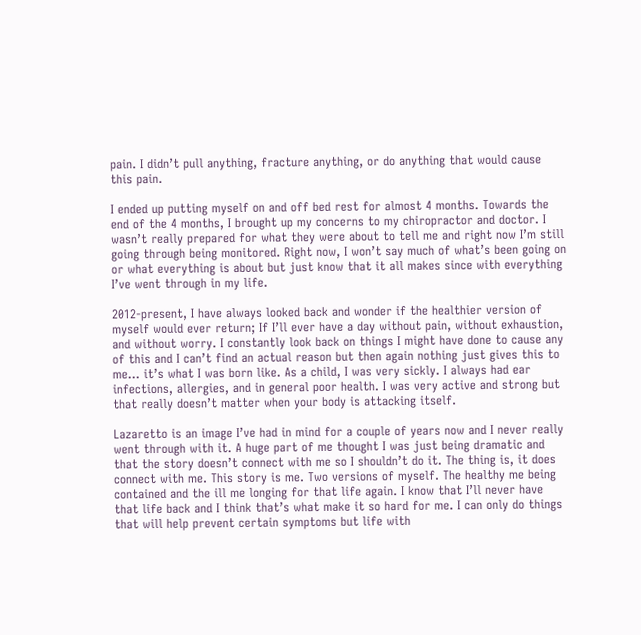pain. I didn’t pull anything, fracture anything, or do anything that would cause this pain.

I ended up putting myself on and off bed rest for almost 4 months. Towards the end of the 4 months, I brought up my concerns to my chiropractor and doctor. I wasn’t really prepared for what they were about to tell me and right now I’m still going through being monitored. Right now, I won’t say much of what’s been going on or what everything is about but just know that it all makes since with everything I’ve went through in my life.

2012-present, I have always looked back and wonder if the healthier version of myself would ever return; If I’ll ever have a day without pain, without exhaustion, and without worry. I constantly look back on things I might have done to cause any of this and I can’t find an actual reason but then again nothing just gives this to me… it’s what I was born like. As a child, I was very sickly. I always had ear infections, allergies, and in general poor health. I was very active and strong but that really doesn’t matter when your body is attacking itself.

Lazaretto is an image I’ve had in mind for a couple of years now and I never really went through with it. A huge part of me thought I was just being dramatic and that the story doesn’t connect with me so I shouldn’t do it. The thing is, it does connect with me. This story is me. Two versions of myself. The healthy me being contained and the ill me longing for that life again. I know that I’ll never have that life back and I think that’s what make it so hard for me. I can only do things that will help prevent certain symptoms but life with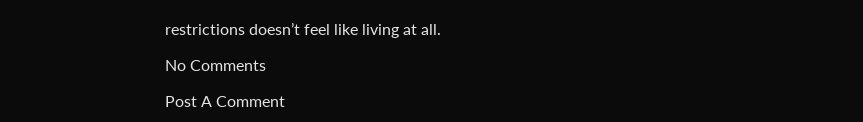restrictions doesn’t feel like living at all.

No Comments

Post A Comment